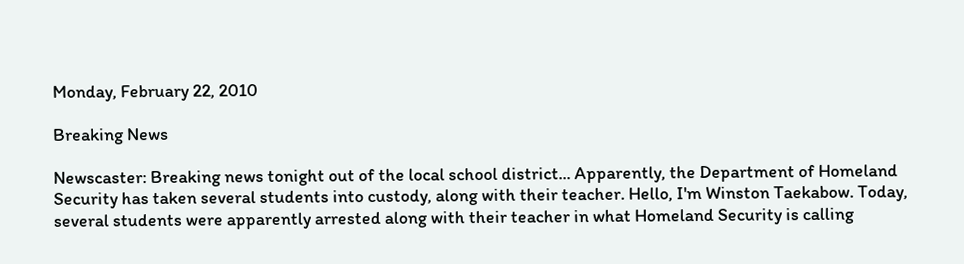Monday, February 22, 2010

Breaking News

Newscaster: Breaking news tonight out of the local school district... Apparently, the Department of Homeland Security has taken several students into custody, along with their teacher. Hello, I'm Winston Taekabow. Today, several students were apparently arrested along with their teacher in what Homeland Security is calling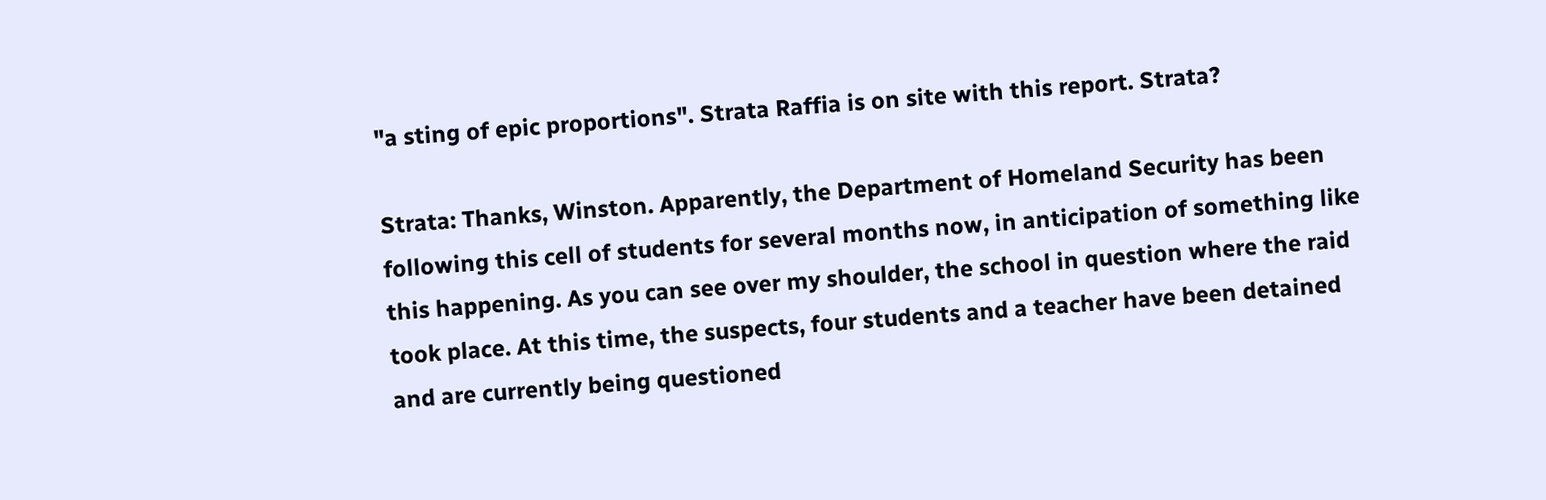"a sting of epic proportions". Strata Raffia is on site with this report. Strata?

Strata: Thanks, Winston. Apparently, the Department of Homeland Security has been following this cell of students for several months now, in anticipation of something like this happening. As you can see over my shoulder, the school in question where the raid took place. At this time, the suspects, four students and a teacher have been detained and are currently being questioned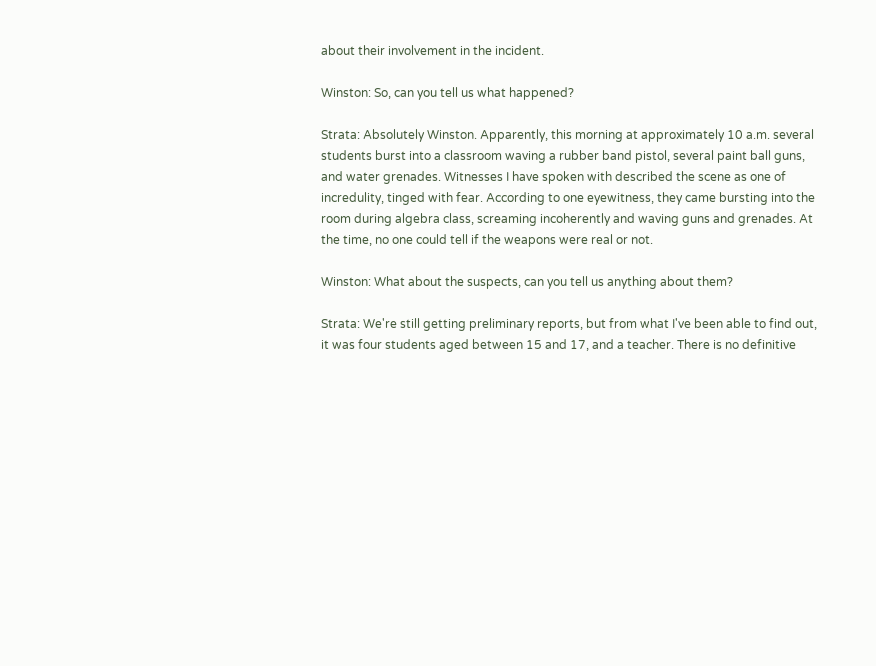about their involvement in the incident.

Winston: So, can you tell us what happened?

Strata: Absolutely Winston. Apparently, this morning at approximately 10 a.m. several students burst into a classroom waving a rubber band pistol, several paint ball guns, and water grenades. Witnesses I have spoken with described the scene as one of incredulity, tinged with fear. According to one eyewitness, they came bursting into the room during algebra class, screaming incoherently and waving guns and grenades. At the time, no one could tell if the weapons were real or not.

Winston: What about the suspects, can you tell us anything about them?

Strata: We're still getting preliminary reports, but from what I've been able to find out, it was four students aged between 15 and 17, and a teacher. There is no definitive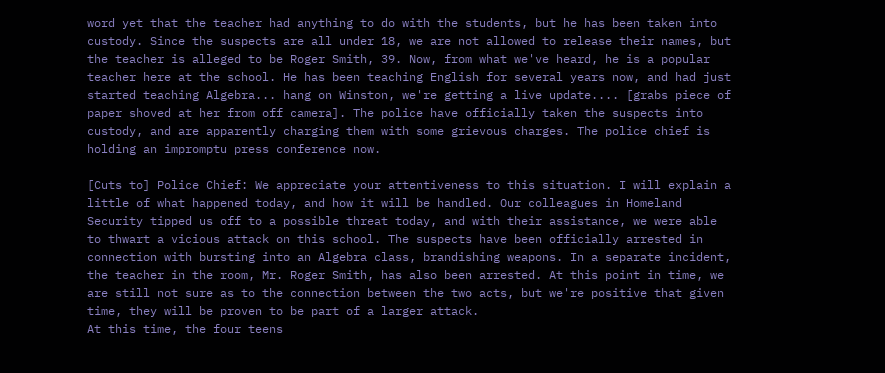word yet that the teacher had anything to do with the students, but he has been taken into custody. Since the suspects are all under 18, we are not allowed to release their names, but the teacher is alleged to be Roger Smith, 39. Now, from what we've heard, he is a popular teacher here at the school. He has been teaching English for several years now, and had just started teaching Algebra... hang on Winston, we're getting a live update.... [grabs piece of paper shoved at her from off camera]. The police have officially taken the suspects into custody, and are apparently charging them with some grievous charges. The police chief is holding an impromptu press conference now.

[Cuts to] Police Chief: We appreciate your attentiveness to this situation. I will explain a little of what happened today, and how it will be handled. Our colleagues in Homeland Security tipped us off to a possible threat today, and with their assistance, we were able to thwart a vicious attack on this school. The suspects have been officially arrested in connection with bursting into an Algebra class, brandishing weapons. In a separate incident, the teacher in the room, Mr. Roger Smith, has also been arrested. At this point in time, we are still not sure as to the connection between the two acts, but we're positive that given time, they will be proven to be part of a larger attack.
At this time, the four teens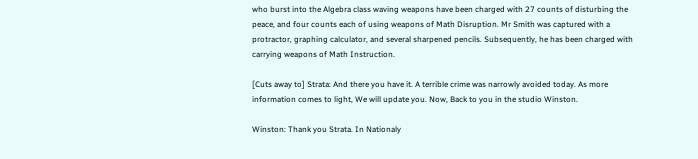who burst into the Algebra class waving weapons have been charged with 27 counts of disturbing the peace, and four counts each of using weapons of Math Disruption. Mr Smith was captured with a protractor, graphing calculator, and several sharpened pencils. Subsequently, he has been charged with carrying weapons of Math Instruction.

[Cuts away to] Strata: And there you have it. A terrible crime was narrowly avoided today. As more information comes to light, We will update you. Now, Back to you in the studio Winston.

Winston: Thank you Strata. In Nationaly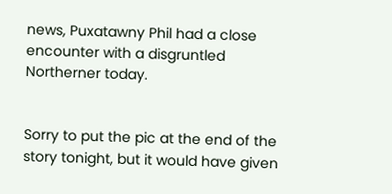news, Puxatawny Phil had a close encounter with a disgruntled Northerner today.


Sorry to put the pic at the end of the story tonight, but it would have given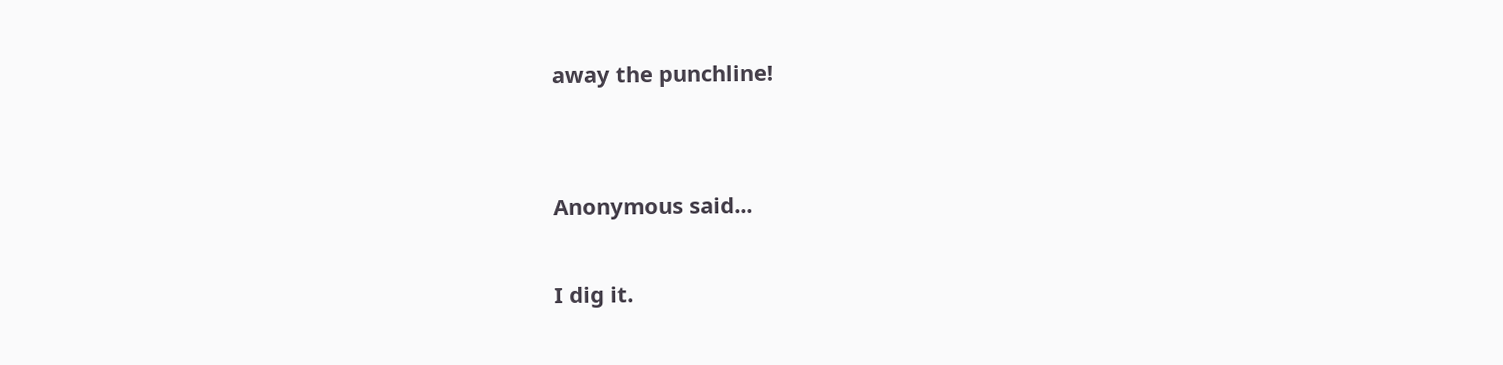away the punchline!


Anonymous said...

I dig it.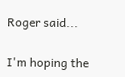Roger said...

I'm hoping the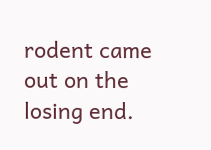rodent came out on the losing end.